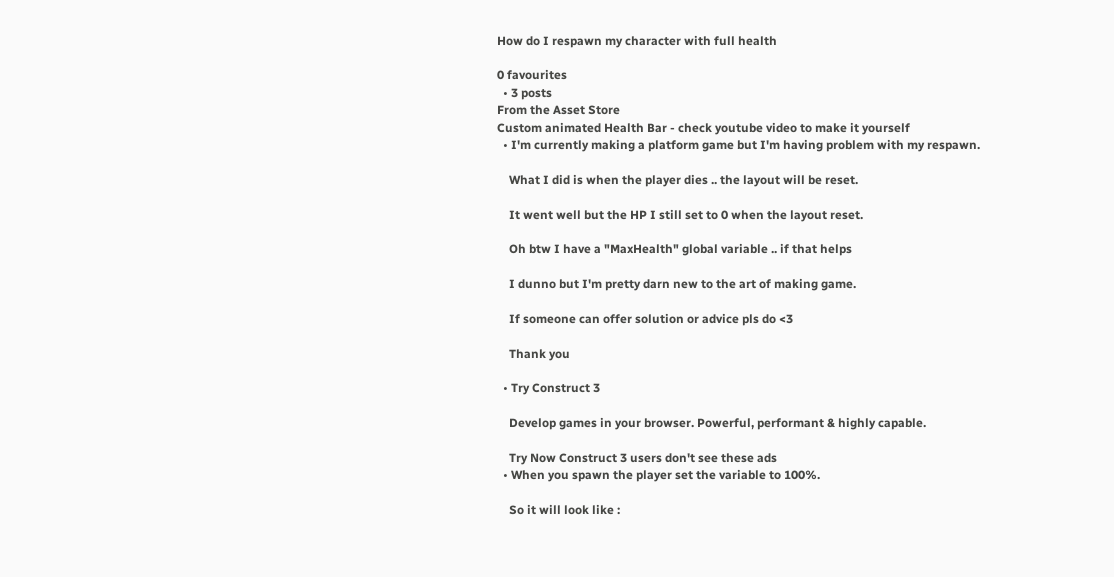How do I respawn my character with full health

0 favourites
  • 3 posts
From the Asset Store
Custom animated Health Bar - check youtube video to make it yourself
  • I'm currently making a platform game but I'm having problem with my respawn.

    What I did is when the player dies .. the layout will be reset.

    It went well but the HP I still set to 0 when the layout reset.

    Oh btw I have a "MaxHealth" global variable .. if that helps

    I dunno but I'm pretty darn new to the art of making game.

    If someone can offer solution or advice pls do <3

    Thank you

  • Try Construct 3

    Develop games in your browser. Powerful, performant & highly capable.

    Try Now Construct 3 users don't see these ads
  • When you spawn the player set the variable to 100%.

    So it will look like :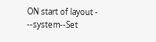ON start of layout - --system--Set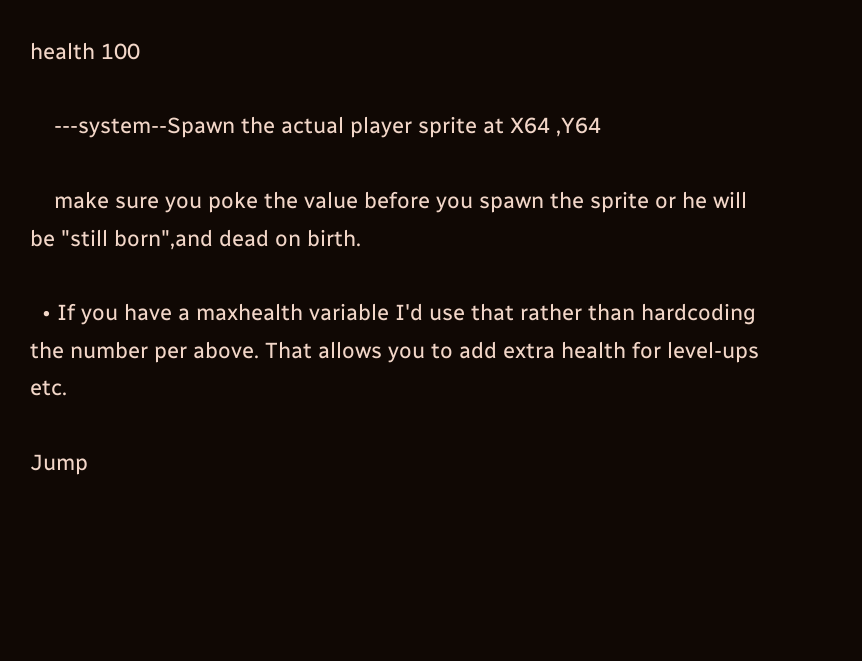health 100

    ---system--Spawn the actual player sprite at X64 ,Y64

    make sure you poke the value before you spawn the sprite or he will be "still born",and dead on birth.

  • If you have a maxhealth variable I'd use that rather than hardcoding the number per above. That allows you to add extra health for level-ups etc.

Jump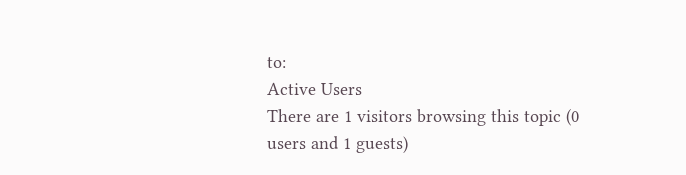to:
Active Users
There are 1 visitors browsing this topic (0 users and 1 guests)